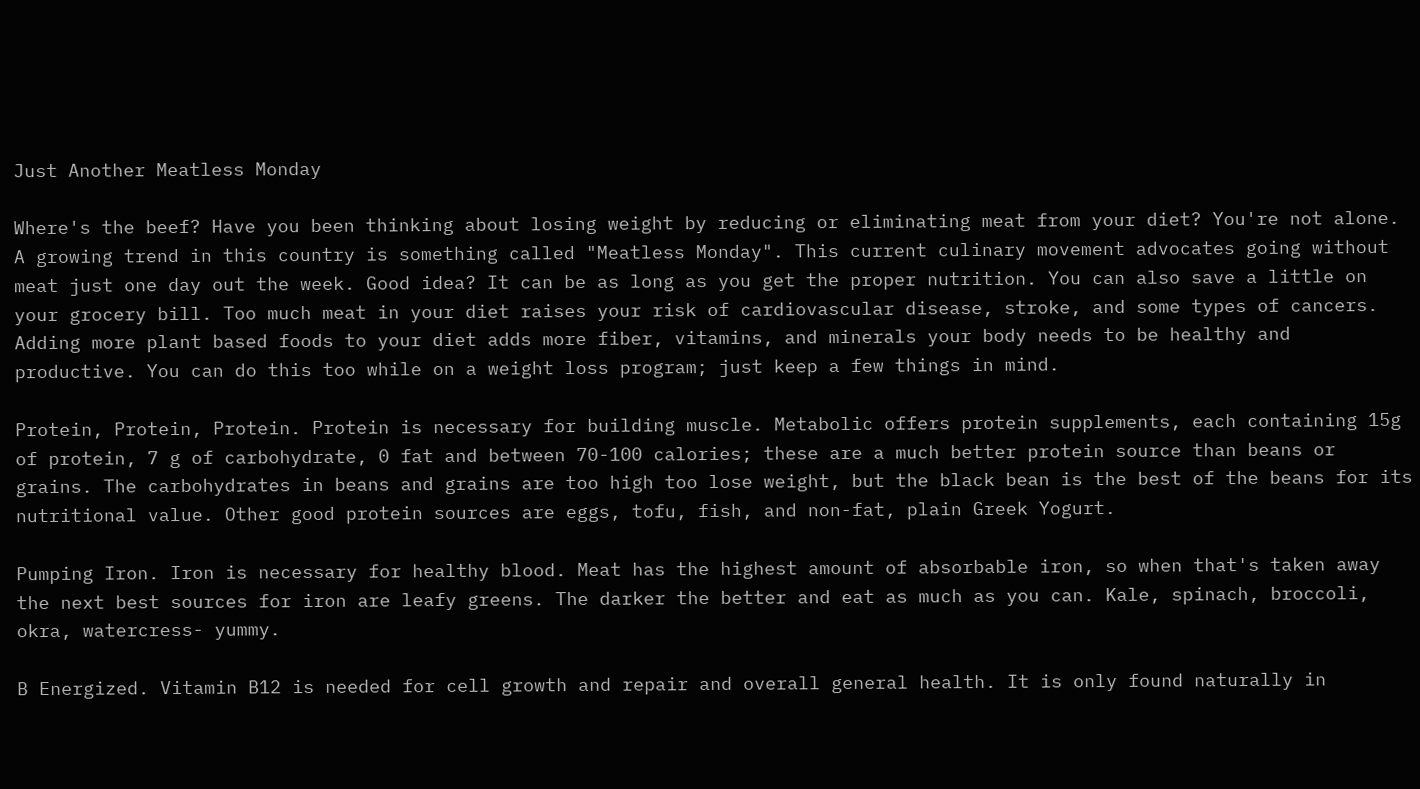Just Another Meatless Monday

Where's the beef? Have you been thinking about losing weight by reducing or eliminating meat from your diet? You're not alone. A growing trend in this country is something called "Meatless Monday". This current culinary movement advocates going without meat just one day out the week. Good idea? It can be as long as you get the proper nutrition. You can also save a little on your grocery bill. Too much meat in your diet raises your risk of cardiovascular disease, stroke, and some types of cancers. Adding more plant based foods to your diet adds more fiber, vitamins, and minerals your body needs to be healthy and productive. You can do this too while on a weight loss program; just keep a few things in mind.

Protein, Protein, Protein. Protein is necessary for building muscle. Metabolic offers protein supplements, each containing 15g of protein, 7 g of carbohydrate, 0 fat and between 70-100 calories; these are a much better protein source than beans or grains. The carbohydrates in beans and grains are too high too lose weight, but the black bean is the best of the beans for its nutritional value. Other good protein sources are eggs, tofu, fish, and non-fat, plain Greek Yogurt.

Pumping Iron. Iron is necessary for healthy blood. Meat has the highest amount of absorbable iron, so when that's taken away the next best sources for iron are leafy greens. The darker the better and eat as much as you can. Kale, spinach, broccoli, okra, watercress- yummy.

B Energized. Vitamin B12 is needed for cell growth and repair and overall general health. It is only found naturally in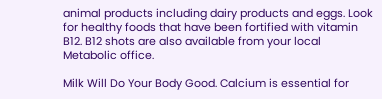animal products including dairy products and eggs. Look for healthy foods that have been fortified with vitamin B12. B12 shots are also available from your local Metabolic office.

Milk Will Do Your Body Good. Calcium is essential for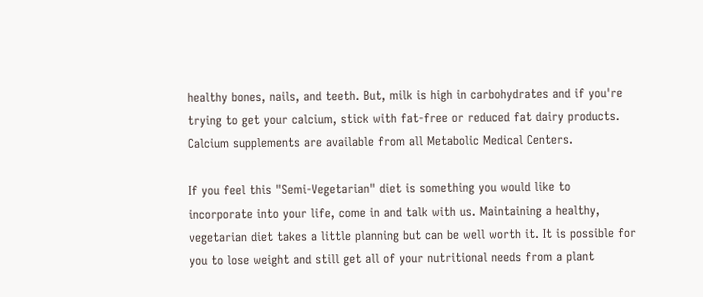healthy bones, nails, and teeth. But, milk is high in carbohydrates and if you're trying to get your calcium, stick with fat-free or reduced fat dairy products. Calcium supplements are available from all Metabolic Medical Centers.

If you feel this "Semi-Vegetarian" diet is something you would like to incorporate into your life, come in and talk with us. Maintaining a healthy, vegetarian diet takes a little planning but can be well worth it. It is possible for you to lose weight and still get all of your nutritional needs from a plant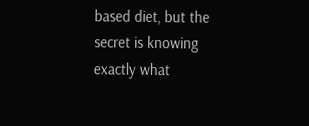based diet, but the secret is knowing exactly what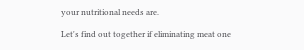your nutritional needs are.

Let's find out together if eliminating meat one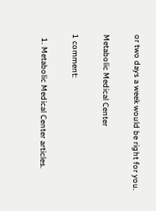or two days a week would be right for you.

Metabolic Medical Center

1 comment:

  1. Metabolic Medical Center articles.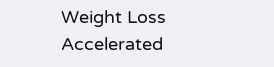Weight Loss Accelerated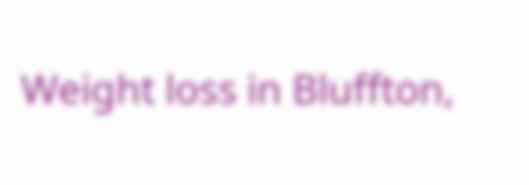Weight loss in Bluffton,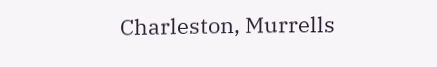Charleston, Murrells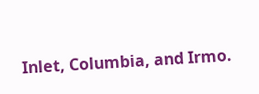Inlet, Columbia, and Irmo.